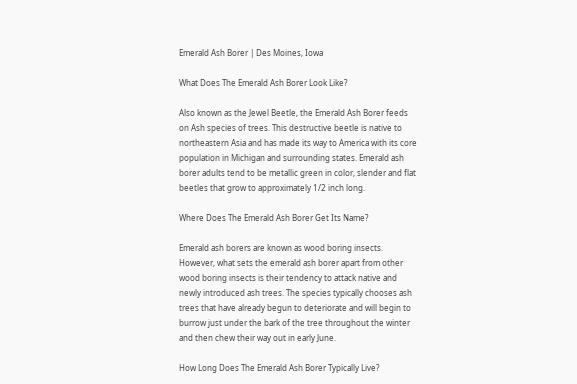Emerald Ash Borer | Des Moines, Iowa

What Does The Emerald Ash Borer Look Like?

Also known as the Jewel Beetle, the Emerald Ash Borer feeds on Ash species of trees. This destructive beetle is native to northeastern Asia and has made its way to America with its core population in Michigan and surrounding states. Emerald ash borer adults tend to be metallic green in color, slender and flat beetles that grow to approximately 1/2 inch long.

Where Does The Emerald Ash Borer Get Its Name?

Emerald ash borers are known as wood boring insects. However, what sets the emerald ash borer apart from other wood boring insects is their tendency to attack native and newly introduced ash trees. The species typically chooses ash trees that have already begun to deteriorate and will begin to burrow just under the bark of the tree throughout the winter and then chew their way out in early June.

How Long Does The Emerald Ash Borer Typically Live?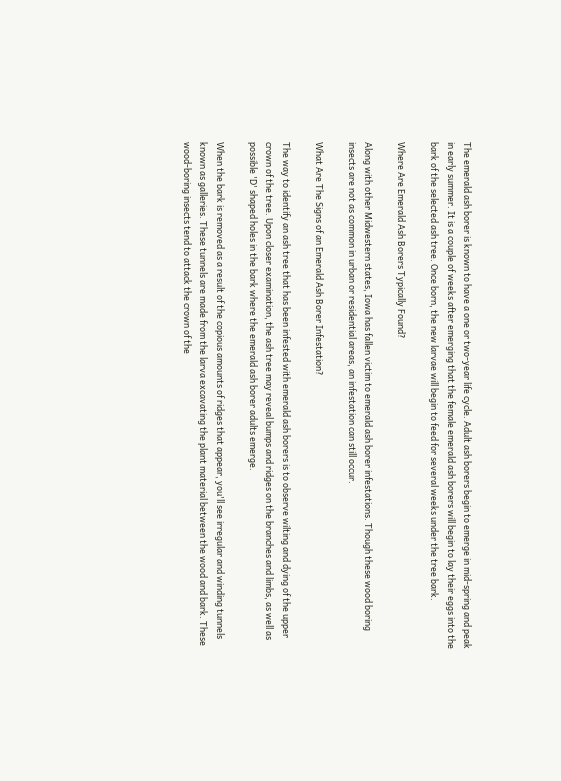The emerald ash borer is known to have a one or two-year life cycle. Adult ash borers begin to emerge in mid-spring and peak in early summer. It is a couple of weeks after emerging that the female emerald ash borers will begin to lay their eggs into the bark of the selected ash tree. Once born, the new larvae will begin to feed for several weeks under the tree bark.

Where Are Emerald Ash Borers Typically Found?

Along with other Midwestern states, Iowa has fallen victim to emerald ash borer infestations. Though these wood boring insects are not as common in urban or residential areas, an infestation can still occur.

What Are The Signs of an Emerald Ash Borer Infestation?

The way to identify an ash tree that has been infested with emerald ash borers is to observe wilting and dying of the upper crown of the tree. Upon closer examination, the ash tree may reveal bumps and ridges on the branches and limbs, as well as possible 'D' shaped holes in the bark where the emerald ash borer adults emerge.

When the bark is removed as a result of the copious amounts of ridges that appear, you'll see irregular and winding tunnels known as galleries. These tunnels are made from the larva excavating the plant material between the wood and bark. These wood-boring insects tend to attack the crown of the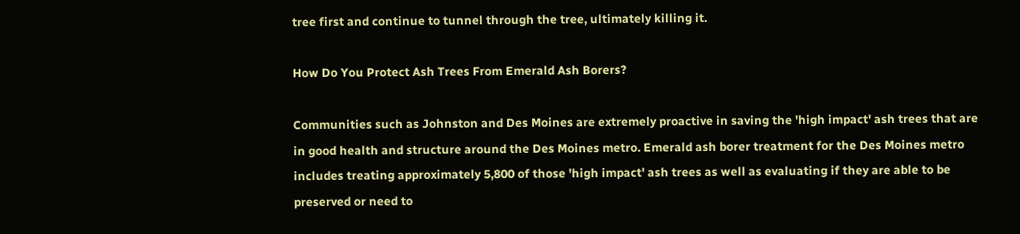tree first and continue to tunnel through the tree, ultimately killing it.

How Do You Protect Ash Trees From Emerald Ash Borers?

Communities such as Johnston and Des Moines are extremely proactive in saving the 'high impact' ash trees that are in good health and structure around the Des Moines metro. Emerald ash borer treatment for the Des Moines metro includes treating approximately 5,800 of those 'high impact' ash trees as well as evaluating if they are able to be preserved or need to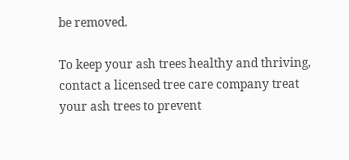be removed.

To keep your ash trees healthy and thriving, contact a licensed tree care company treat your ash trees to prevent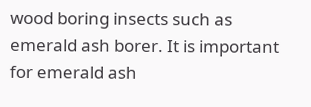wood boring insects such as emerald ash borer. It is important for emerald ash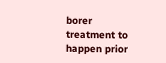borer treatment to happen prior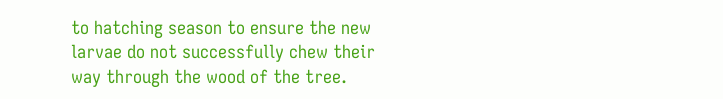to hatching season to ensure the new larvae do not successfully chew their way through the wood of the tree.